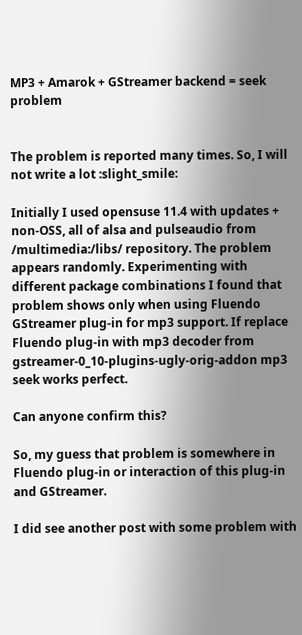MP3 + Amarok + GStreamer backend = seek problem


The problem is reported many times. So, I will not write a lot :slight_smile:

Initially I used opensuse 11.4 with updates + non-OSS, all of alsa and pulseaudio from /multimedia:/libs/ repository. The problem appears randomly. Experimenting with different package combinations I found that problem shows only when using Fluendo GStreamer plug-in for mp3 support. If replace Fluendo plug-in with mp3 decoder from gstreamer-0_10-plugins-ugly-orig-addon mp3 seek works perfect.

Can anyone confirm this?

So, my guess that problem is somewhere in Fluendo plug-in or interaction of this plug-in and GStreamer.

I did see another post with some problem with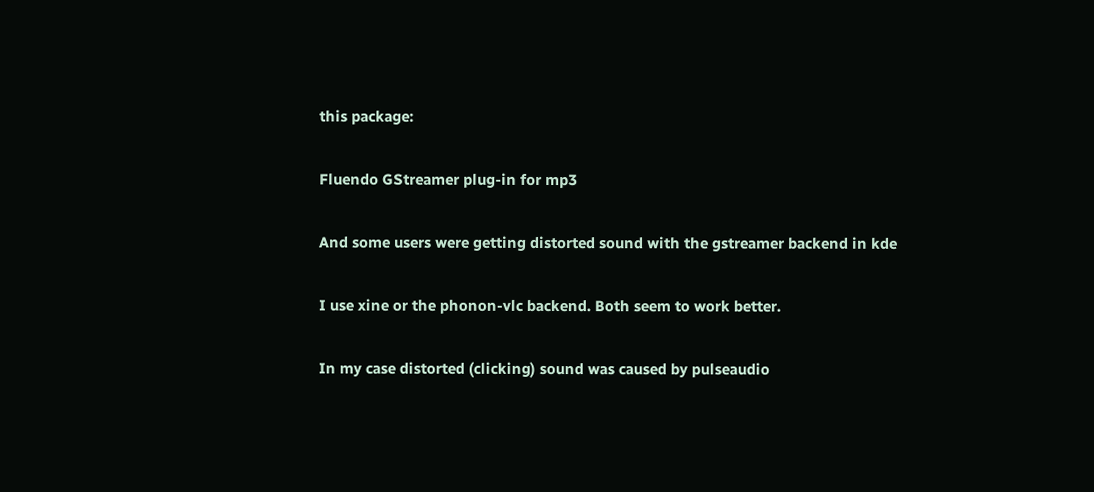this package:

Fluendo GStreamer plug-in for mp3

And some users were getting distorted sound with the gstreamer backend in kde

I use xine or the phonon-vlc backend. Both seem to work better.

In my case distorted (clicking) sound was caused by pulseaudio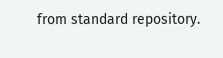from standard repository.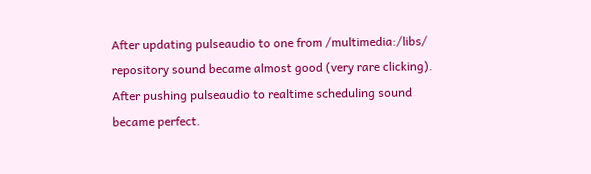After updating pulseaudio to one from /multimedia:/libs/ repository sound became almost good (very rare clicking). After pushing pulseaudio to realtime scheduling sound became perfect.